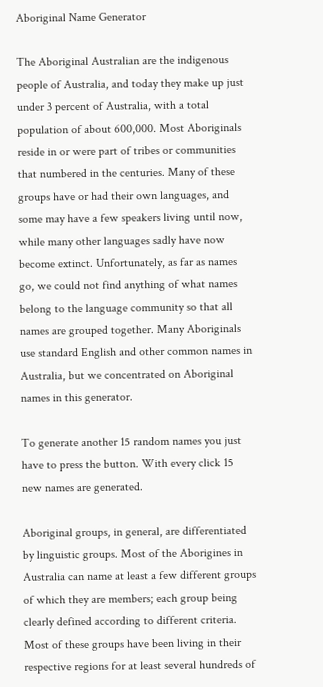Aboriginal Name Generator

The Aboriginal Australian are the indigenous people of Australia, and today they make up just under 3 percent of Australia, with a total population of about 600,000. Most Aboriginals reside in or were part of tribes or communities that numbered in the centuries. Many of these groups have or had their own languages, and some may have a few speakers living until now, while many other languages sadly have now become extinct. Unfortunately, as far as names go, we could not find anything of what names belong to the language community so that all names are grouped together. Many Aboriginals use standard English and other common names in Australia, but we concentrated on Aboriginal names in this generator.

To generate another 15 random names you just have to press the button. With every click 15 new names are generated.

Aboriginal groups, in general, are differentiated by linguistic groups. Most of the Aborigines in Australia can name at least a few different groups of which they are members; each group being clearly defined according to different criteria. Most of these groups have been living in their respective regions for at least several hundreds of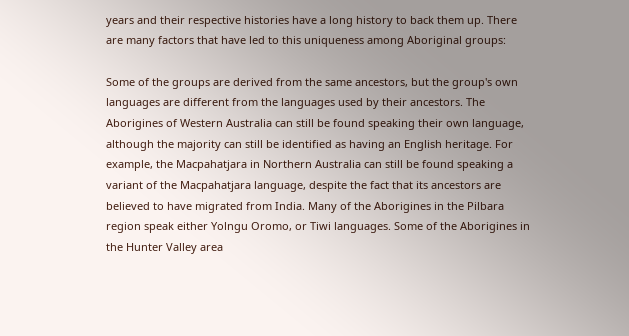years and their respective histories have a long history to back them up. There are many factors that have led to this uniqueness among Aboriginal groups:

Some of the groups are derived from the same ancestors, but the group's own languages are different from the languages used by their ancestors. The Aborigines of Western Australia can still be found speaking their own language, although the majority can still be identified as having an English heritage. For example, the Macpahatjara in Northern Australia can still be found speaking a variant of the Macpahatjara language, despite the fact that its ancestors are believed to have migrated from India. Many of the Aborigines in the Pilbara region speak either Yolngu Oromo, or Tiwi languages. Some of the Aborigines in the Hunter Valley area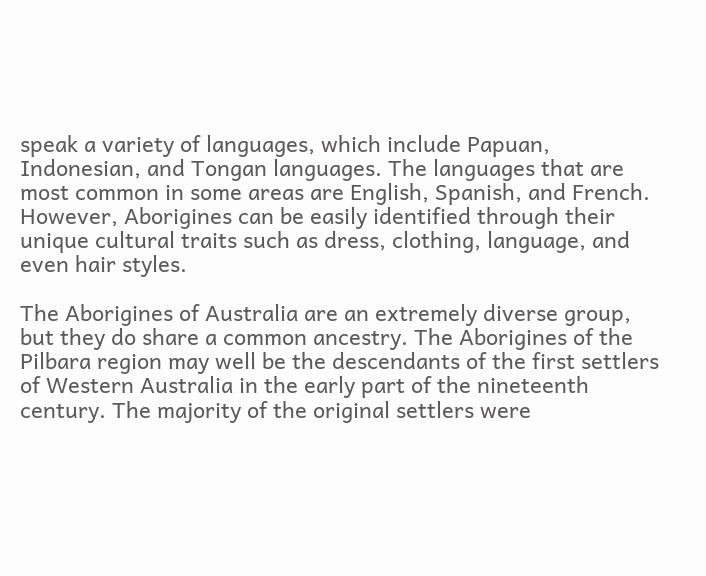speak a variety of languages, which include Papuan, Indonesian, and Tongan languages. The languages that are most common in some areas are English, Spanish, and French. However, Aborigines can be easily identified through their unique cultural traits such as dress, clothing, language, and even hair styles.

The Aborigines of Australia are an extremely diverse group, but they do share a common ancestry. The Aborigines of the Pilbara region may well be the descendants of the first settlers of Western Australia in the early part of the nineteenth century. The majority of the original settlers were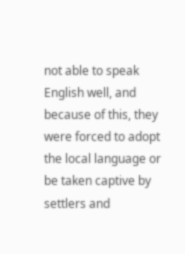not able to speak English well, and because of this, they were forced to adopt the local language or be taken captive by settlers and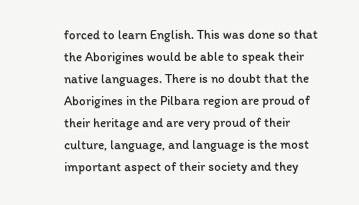forced to learn English. This was done so that the Aborigines would be able to speak their native languages. There is no doubt that the Aborigines in the Pilbara region are proud of their heritage and are very proud of their culture, language, and language is the most important aspect of their society and they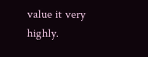value it very highly.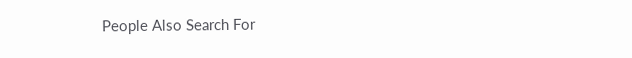People Also Search For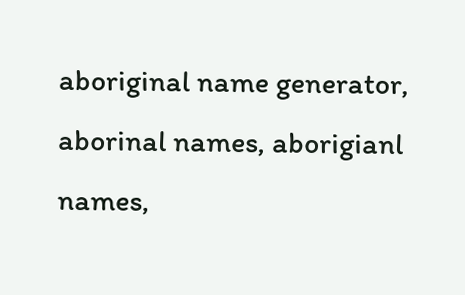aboriginal name generator, aborinal names, aborigianl names,